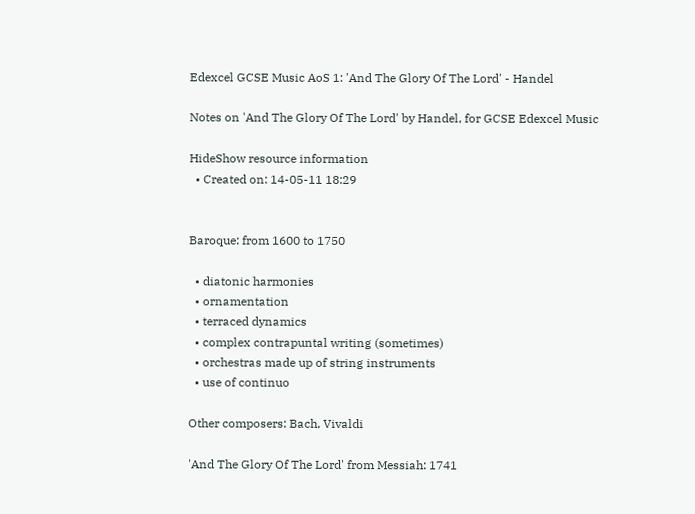Edexcel GCSE Music AoS 1: 'And The Glory Of The Lord' - Handel

Notes on 'And The Glory Of The Lord' by Handel, for GCSE Edexcel Music

HideShow resource information
  • Created on: 14-05-11 18:29


Baroque: from 1600 to 1750

  • diatonic harmonies
  • ornamentation
  • terraced dynamics
  • complex contrapuntal writing (sometimes)
  • orchestras made up of string instruments
  • use of continuo

Other composers: Bach, Vivaldi

'And The Glory Of The Lord' from Messiah: 1741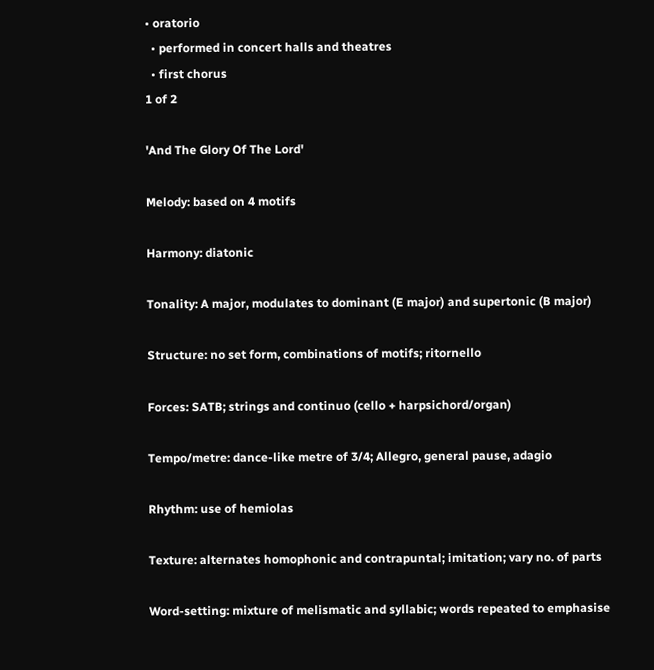• oratorio
  • performed in concert halls and theatres
  • first chorus
1 of 2

'And The Glory Of The Lord'

Melody: based on 4 motifs

Harmony: diatonic

Tonality: A major, modulates to dominant (E major) and supertonic (B major)

Structure: no set form, combinations of motifs; ritornello

Forces: SATB; strings and continuo (cello + harpsichord/organ)

Tempo/metre: dance-like metre of 3/4; Allegro, general pause, adagio

Rhythm: use of hemiolas

Texture: alternates homophonic and contrapuntal; imitation; vary no. of parts

Word-setting: mixture of melismatic and syllabic; words repeated to emphasise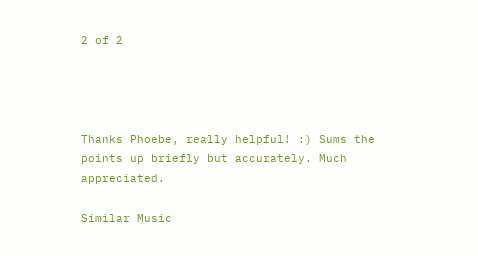2 of 2




Thanks Phoebe, really helpful! :) Sums the points up briefly but accurately. Much appreciated.

Similar Music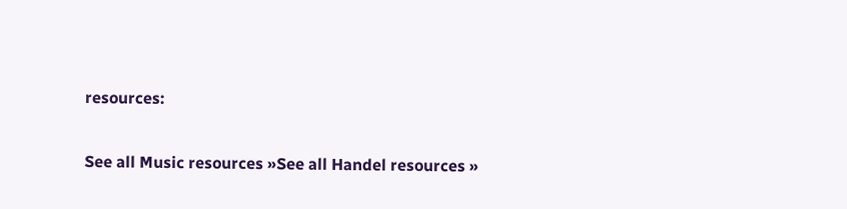resources:

See all Music resources »See all Handel resources »